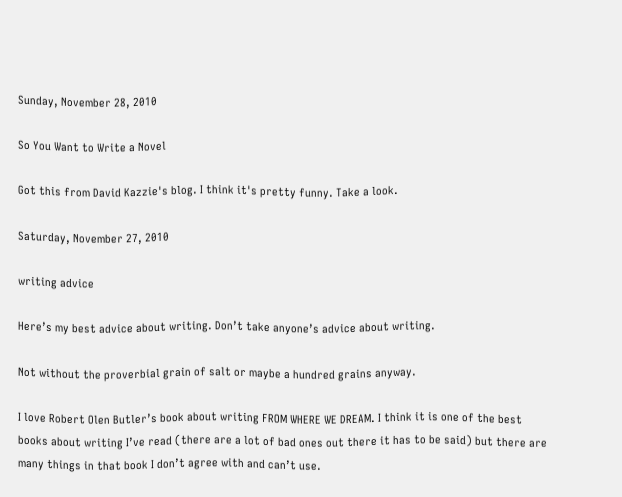Sunday, November 28, 2010

So You Want to Write a Novel

Got this from David Kazzie's blog. I think it's pretty funny. Take a look.

Saturday, November 27, 2010

writing advice

Here’s my best advice about writing. Don’t take anyone’s advice about writing.

Not without the proverbial grain of salt or maybe a hundred grains anyway.

I love Robert Olen Butler’s book about writing FROM WHERE WE DREAM. I think it is one of the best books about writing I’ve read (there are a lot of bad ones out there it has to be said) but there are many things in that book I don’t agree with and can’t use.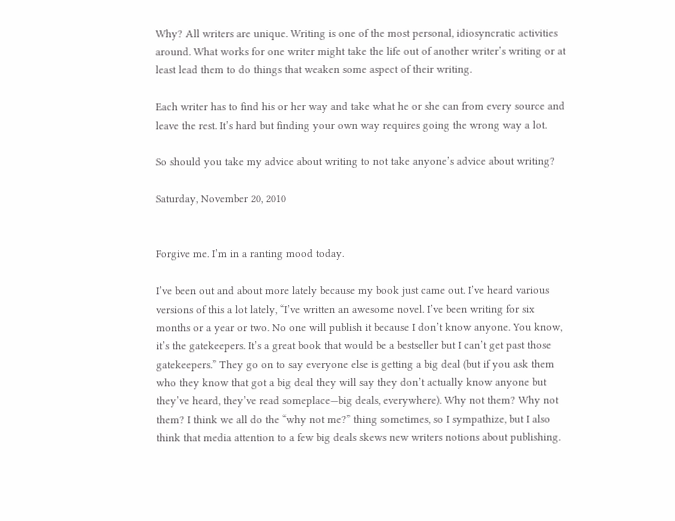Why? All writers are unique. Writing is one of the most personal, idiosyncratic activities around. What works for one writer might take the life out of another writer’s writing or at least lead them to do things that weaken some aspect of their writing.

Each writer has to find his or her way and take what he or she can from every source and leave the rest. It’s hard but finding your own way requires going the wrong way a lot.

So should you take my advice about writing to not take anyone’s advice about writing?

Saturday, November 20, 2010


Forgive me. I’m in a ranting mood today.

I’ve been out and about more lately because my book just came out. I’ve heard various versions of this a lot lately, “I’ve written an awesome novel. I’ve been writing for six months or a year or two. No one will publish it because I don’t know anyone. You know, it’s the gatekeepers. It’s a great book that would be a bestseller but I can’t get past those gatekeepers.” They go on to say everyone else is getting a big deal (but if you ask them who they know that got a big deal they will say they don’t actually know anyone but they’ve heard, they’ve read someplace—big deals, everywhere). Why not them? Why not them? I think we all do the “why not me?” thing sometimes, so I sympathize, but I also think that media attention to a few big deals skews new writers notions about publishing.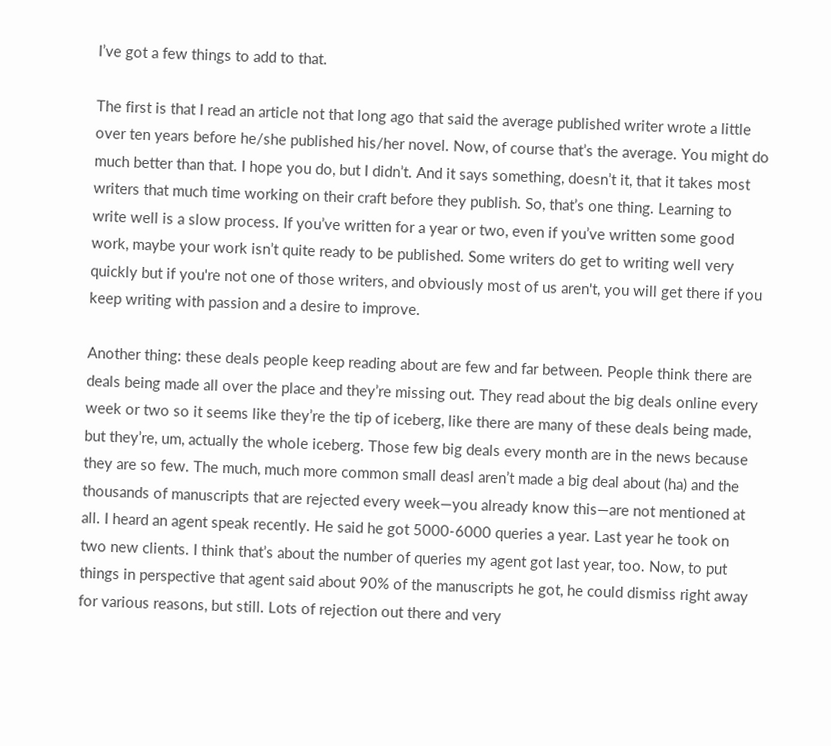I’ve got a few things to add to that.

The first is that I read an article not that long ago that said the average published writer wrote a little over ten years before he/she published his/her novel. Now, of course that’s the average. You might do much better than that. I hope you do, but I didn’t. And it says something, doesn’t it, that it takes most writers that much time working on their craft before they publish. So, that’s one thing. Learning to write well is a slow process. If you’ve written for a year or two, even if you’ve written some good work, maybe your work isn’t quite ready to be published. Some writers do get to writing well very quickly but if you're not one of those writers, and obviously most of us aren't, you will get there if you keep writing with passion and a desire to improve.

Another thing: these deals people keep reading about are few and far between. People think there are deals being made all over the place and they’re missing out. They read about the big deals online every week or two so it seems like they’re the tip of iceberg, like there are many of these deals being made, but they’re, um, actually the whole iceberg. Those few big deals every month are in the news because they are so few. The much, much more common small deasl aren’t made a big deal about (ha) and the thousands of manuscripts that are rejected every week—you already know this—are not mentioned at all. I heard an agent speak recently. He said he got 5000-6000 queries a year. Last year he took on two new clients. I think that’s about the number of queries my agent got last year, too. Now, to put things in perspective that agent said about 90% of the manuscripts he got, he could dismiss right away for various reasons, but still. Lots of rejection out there and very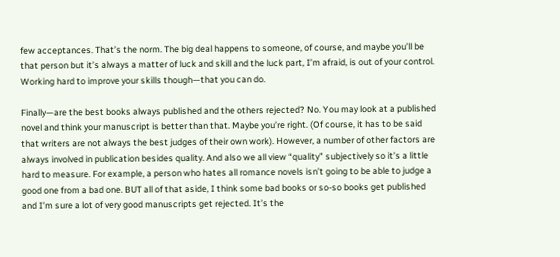few acceptances. That’s the norm. The big deal happens to someone, of course, and maybe you’ll be that person but it’s always a matter of luck and skill and the luck part, I’m afraid, is out of your control. Working hard to improve your skills though—that you can do.

Finally—are the best books always published and the others rejected? No. You may look at a published novel and think your manuscript is better than that. Maybe you’re right. (Of course, it has to be said that writers are not always the best judges of their own work). However, a number of other factors are always involved in publication besides quality. And also we all view “quality” subjectively so it’s a little hard to measure. For example, a person who hates all romance novels isn’t going to be able to judge a good one from a bad one. BUT all of that aside, I think some bad books or so-so books get published and I’m sure a lot of very good manuscripts get rejected. It’s the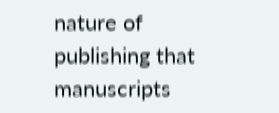nature of publishing that manuscripts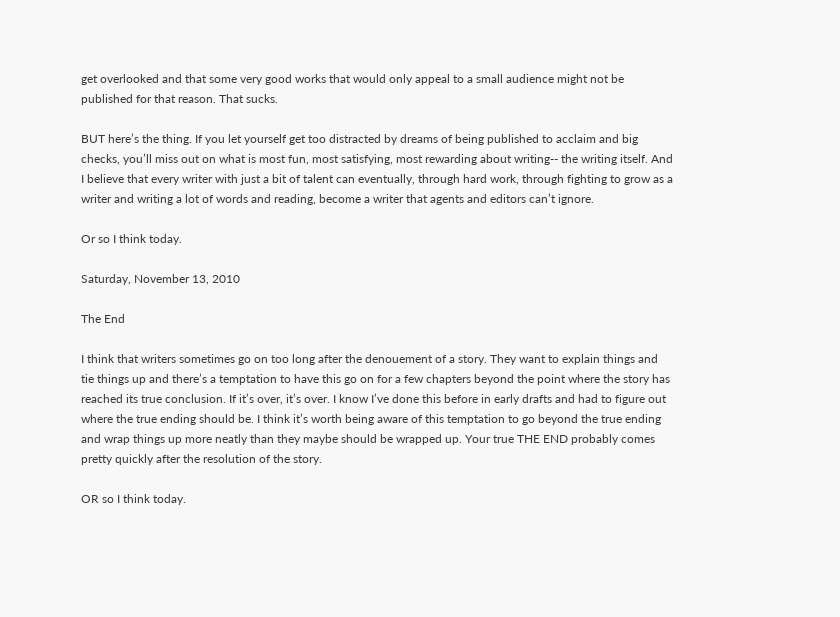get overlooked and that some very good works that would only appeal to a small audience might not be published for that reason. That sucks.

BUT here’s the thing. If you let yourself get too distracted by dreams of being published to acclaim and big checks, you’ll miss out on what is most fun, most satisfying, most rewarding about writing-- the writing itself. And I believe that every writer with just a bit of talent can eventually, through hard work, through fighting to grow as a writer and writing a lot of words and reading, become a writer that agents and editors can’t ignore.

Or so I think today.

Saturday, November 13, 2010

The End

I think that writers sometimes go on too long after the denouement of a story. They want to explain things and tie things up and there’s a temptation to have this go on for a few chapters beyond the point where the story has reached its true conclusion. If it’s over, it’s over. I know I’ve done this before in early drafts and had to figure out where the true ending should be. I think it’s worth being aware of this temptation to go beyond the true ending and wrap things up more neatly than they maybe should be wrapped up. Your true THE END probably comes pretty quickly after the resolution of the story.

OR so I think today.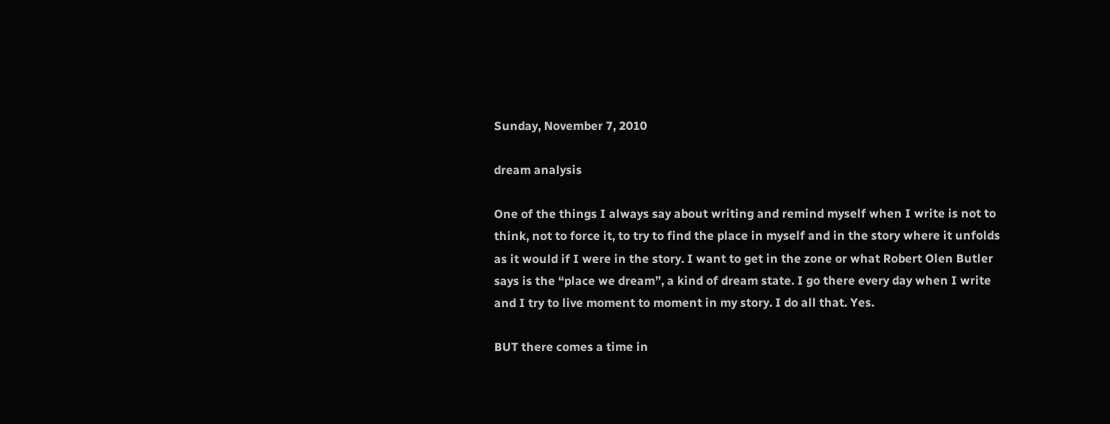Sunday, November 7, 2010

dream analysis

One of the things I always say about writing and remind myself when I write is not to think, not to force it, to try to find the place in myself and in the story where it unfolds as it would if I were in the story. I want to get in the zone or what Robert Olen Butler says is the “place we dream”, a kind of dream state. I go there every day when I write and I try to live moment to moment in my story. I do all that. Yes.

BUT there comes a time in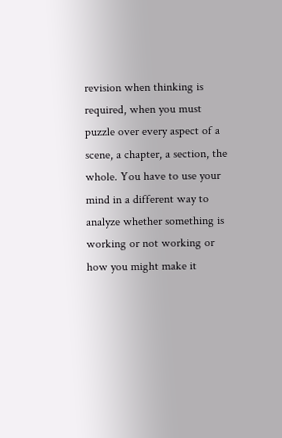revision when thinking is required, when you must puzzle over every aspect of a scene, a chapter, a section, the whole. You have to use your mind in a different way to analyze whether something is working or not working or how you might make it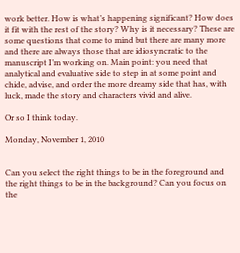work better. How is what’s happening significant? How does it fit with the rest of the story? Why is it necessary? These are some questions that come to mind but there are many more and there are always those that are idiosyncratic to the manuscript I’m working on. Main point: you need that analytical and evaluative side to step in at some point and chide, advise, and order the more dreamy side that has, with luck, made the story and characters vivid and alive.

Or so I think today.

Monday, November 1, 2010


Can you select the right things to be in the foreground and the right things to be in the background? Can you focus on the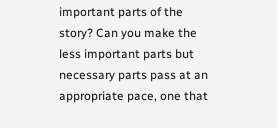important parts of the story? Can you make the less important parts but necessary parts pass at an appropriate pace, one that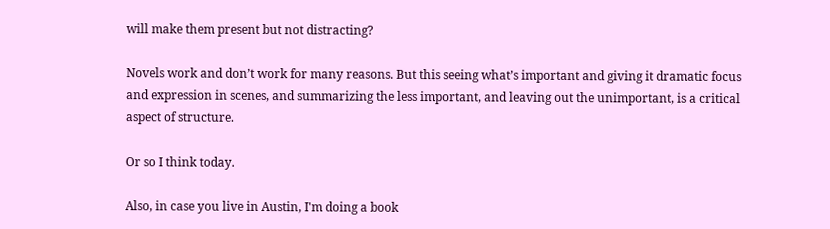will make them present but not distracting?

Novels work and don’t work for many reasons. But this seeing what’s important and giving it dramatic focus and expression in scenes, and summarizing the less important, and leaving out the unimportant, is a critical aspect of structure.

Or so I think today.

Also, in case you live in Austin, I'm doing a book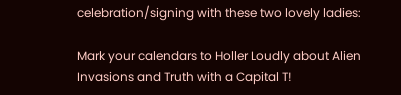celebration/signing with these two lovely ladies:

Mark your calendars to Holler Loudly about Alien Invasions and Truth with a Capital T!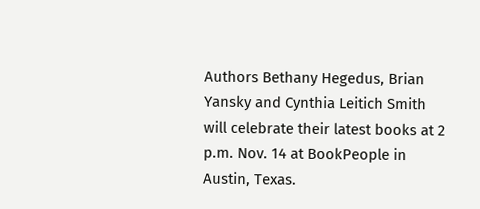Authors Bethany Hegedus, Brian Yansky and Cynthia Leitich Smith will celebrate their latest books at 2 p.m. Nov. 14 at BookPeople in Austin, Texas.